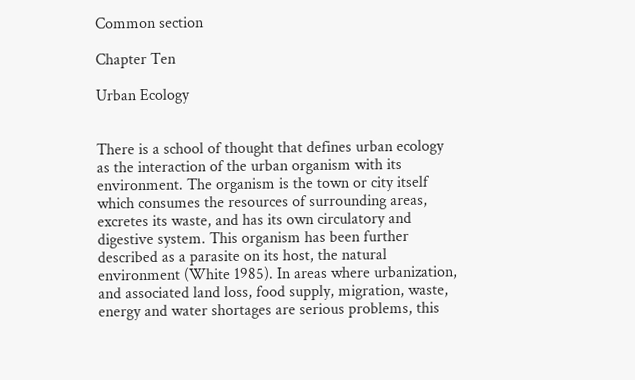Common section

Chapter Ten

Urban Ecology


There is a school of thought that defines urban ecology as the interaction of the urban organism with its environment. The organism is the town or city itself which consumes the resources of surrounding areas, excretes its waste, and has its own circulatory and digestive system. This organism has been further described as a parasite on its host, the natural environment (White 1985). In areas where urbanization, and associated land loss, food supply, migration, waste, energy and water shortages are serious problems, this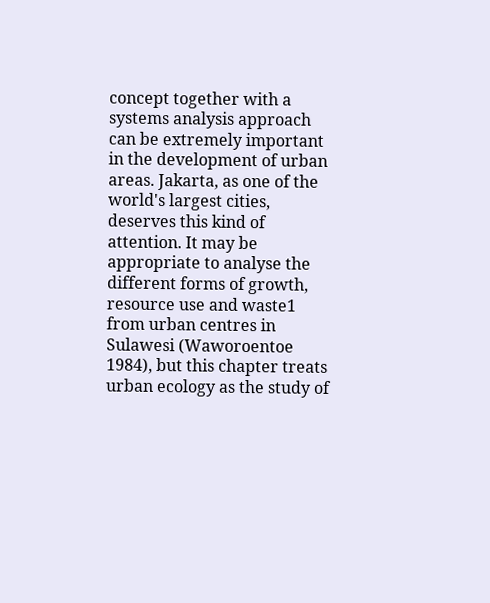concept together with a systems analysis approach can be extremely important in the development of urban areas. Jakarta, as one of the world's largest cities, deserves this kind of attention. It may be appropriate to analyse the different forms of growth, resource use and waste1 from urban centres in Sulawesi (Waworoentoe 1984), but this chapter treats urban ecology as the study of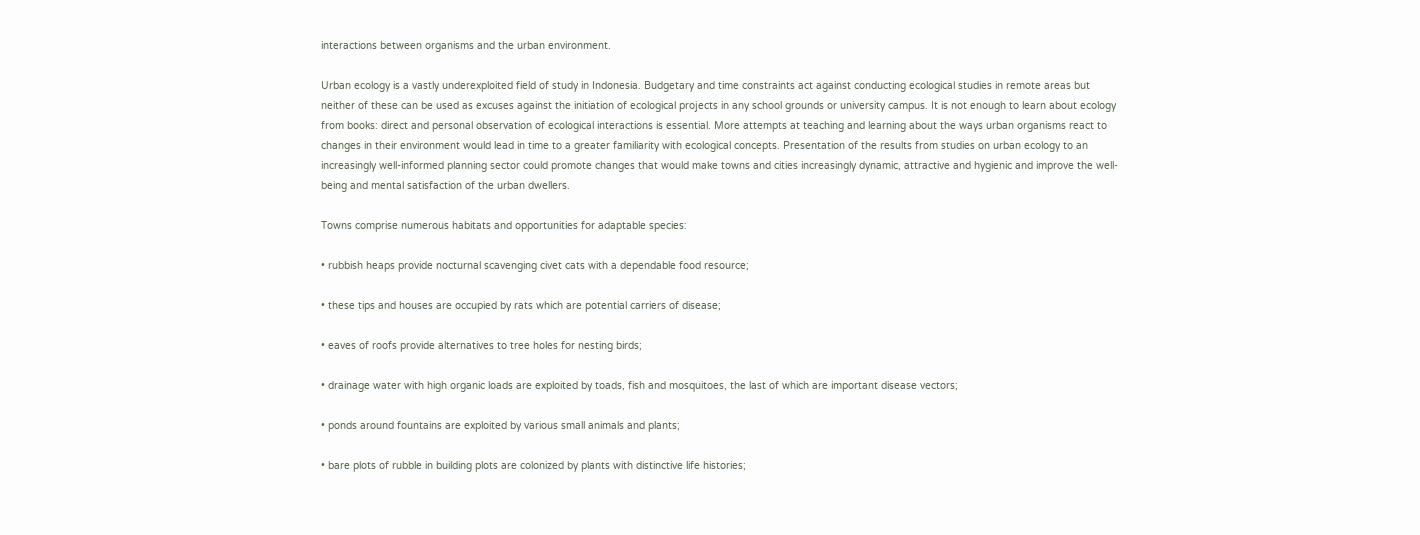interactions between organisms and the urban environment.

Urban ecology is a vastly underexploited field of study in Indonesia. Budgetary and time constraints act against conducting ecological studies in remote areas but neither of these can be used as excuses against the initiation of ecological projects in any school grounds or university campus. It is not enough to learn about ecology from books: direct and personal observation of ecological interactions is essential. More attempts at teaching and learning about the ways urban organisms react to changes in their environment would lead in time to a greater familiarity with ecological concepts. Presentation of the results from studies on urban ecology to an increasingly well-informed planning sector could promote changes that would make towns and cities increasingly dynamic, attractive and hygienic and improve the well-being and mental satisfaction of the urban dwellers.

Towns comprise numerous habitats and opportunities for adaptable species:

• rubbish heaps provide nocturnal scavenging civet cats with a dependable food resource;

• these tips and houses are occupied by rats which are potential carriers of disease;

• eaves of roofs provide alternatives to tree holes for nesting birds;

• drainage water with high organic loads are exploited by toads, fish and mosquitoes, the last of which are important disease vectors;

• ponds around fountains are exploited by various small animals and plants;

• bare plots of rubble in building plots are colonized by plants with distinctive life histories;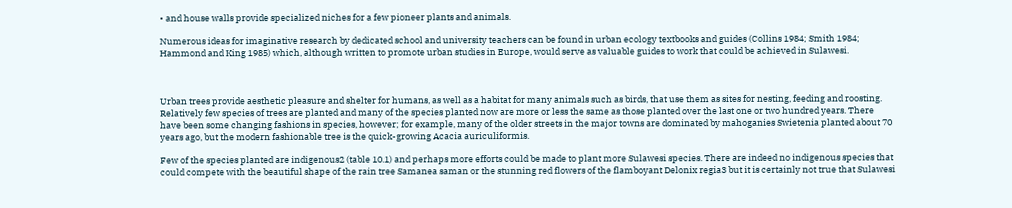• and house walls provide specialized niches for a few pioneer plants and animals.

Numerous ideas for imaginative research by dedicated school and university teachers can be found in urban ecology textbooks and guides (Collins 1984; Smith 1984; Hammond and King 1985) which, although written to promote urban studies in Europe, would serve as valuable guides to work that could be achieved in Sulawesi.



Urban trees provide aesthetic pleasure and shelter for humans, as well as a habitat for many animals such as birds, that use them as sites for nesting, feeding and roosting. Relatively few species of trees are planted and many of the species planted now are more or less the same as those planted over the last one or two hundred years. There have been some changing fashions in species, however; for example, many of the older streets in the major towns are dominated by mahoganies Swietenia planted about 70 years ago, but the modern fashionable tree is the quick-growing Acacia auriculiformis.

Few of the species planted are indigenous2 (table 10.1) and perhaps more efforts could be made to plant more Sulawesi species. There are indeed no indigenous species that could compete with the beautiful shape of the rain tree Samanea saman or the stunning red flowers of the flamboyant Delonix regia3 but it is certainly not true that Sulawesi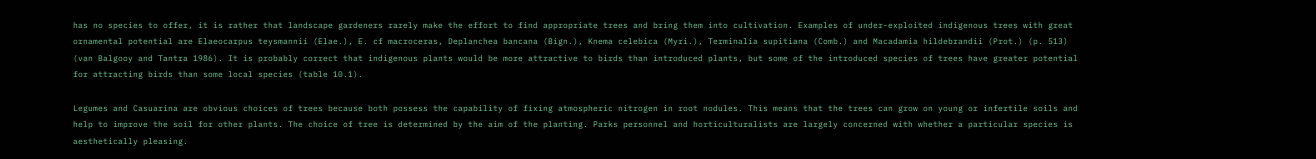has no species to offer, it is rather that landscape gardeners rarely make the effort to find appropriate trees and bring them into cultivation. Examples of under-exploited indigenous trees with great ornamental potential are Elaeocarpus teysmannii (Elae.), E. cf macroceras, Deplanchea bancana (Bign.), Knema celebica (Myri.), Terminalia supitiana (Comb.) and Macadamia hildebrandii (Prot.) (p. 513) (van Balgooy and Tantra 1986). It is probably correct that indigenous plants would be more attractive to birds than introduced plants, but some of the introduced species of trees have greater potential for attracting birds than some local species (table 10.1).

Legumes and Casuarina are obvious choices of trees because both possess the capability of fixing atmospheric nitrogen in root nodules. This means that the trees can grow on young or infertile soils and help to improve the soil for other plants. The choice of tree is determined by the aim of the planting. Parks personnel and horticulturalists are largely concerned with whether a particular species is aesthetically pleasing.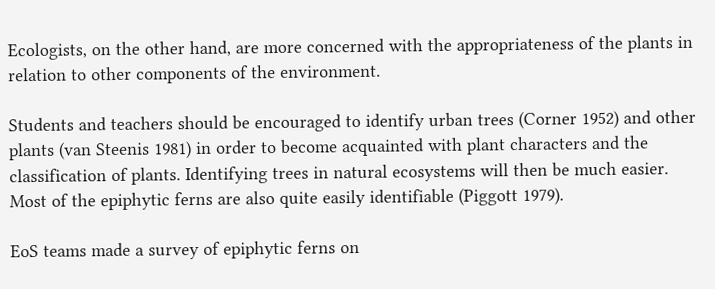Ecologists, on the other hand, are more concerned with the appropriateness of the plants in relation to other components of the environment.

Students and teachers should be encouraged to identify urban trees (Corner 1952) and other plants (van Steenis 1981) in order to become acquainted with plant characters and the classification of plants. Identifying trees in natural ecosystems will then be much easier. Most of the epiphytic ferns are also quite easily identifiable (Piggott 1979).

EoS teams made a survey of epiphytic ferns on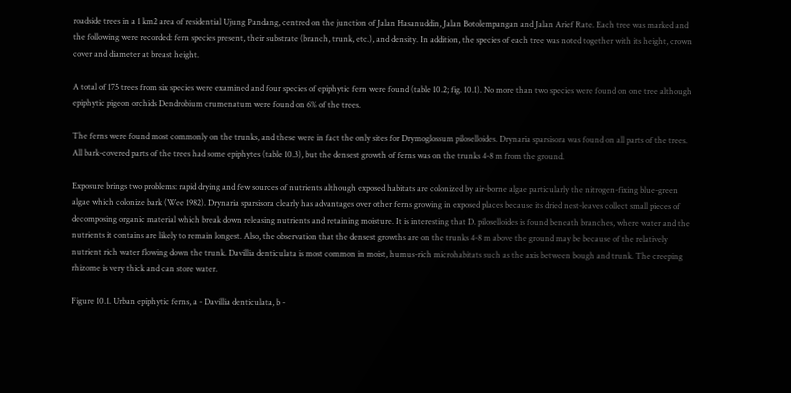roadside trees in a 1 km2 area of residential Ujung Pandang, centred on the junction of Jalan Hasanuddin, Jalan Botolempangan and Jalan Arief Rate. Each tree was marked and the following were recorded: fern species present, their substrate (branch, trunk, etc.), and density. In addition, the species of each tree was noted together with its height, crown cover and diameter at breast height.

A total of 175 trees from six species were examined and four species of epiphytic fern were found (table 10.2; fig. 10.1). No more than two species were found on one tree although epiphytic pigeon orchids Dendrobium crumenatum were found on 6% of the trees.

The ferns were found most commonly on the trunks, and these were in fact the only sites for Drymoglossum piloselloides. Drynaria sparsisora was found on all parts of the trees. All bark-covered parts of the trees had some epiphytes (table 10.3), but the densest growth of ferns was on the trunks 4-8 m from the ground.

Exposure brings two problems: rapid drying and few sources of nutrients although exposed habitats are colonized by air-borne algae particularly the nitrogen-fixing blue-green algae which colonize bark (Wee 1982). Drynaria sparsisora clearly has advantages over other ferns growing in exposed places because its dried nest-leaves collect small pieces of decomposing organic material which break down releasing nutrients and retaining moisture. It is interesting that D. piloselloides is found beneath branches, where water and the nutrients it contains are likely to remain longest. Also, the observation that the densest growths are on the trunks 4-8 m above the ground may be because of the relatively nutrient rich water flowing down the trunk. Davillia denticulata is most common in moist, humus-rich microhabitats such as the axis between bough and trunk. The creeping rhizome is very thick and can store water.

Figure 10.1. Urban epiphytic ferns, a - Davillia denticulata, b -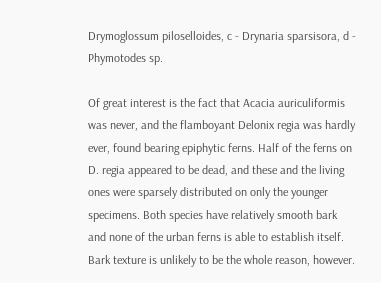Drymoglossum piloselloides, c - Drynaria sparsisora, d - Phymotodes sp.

Of great interest is the fact that Acacia auriculiformis was never, and the flamboyant Delonix regia was hardly ever, found bearing epiphytic ferns. Half of the ferns on D. regia appeared to be dead, and these and the living ones were sparsely distributed on only the younger specimens. Both species have relatively smooth bark and none of the urban ferns is able to establish itself. Bark texture is unlikely to be the whole reason, however.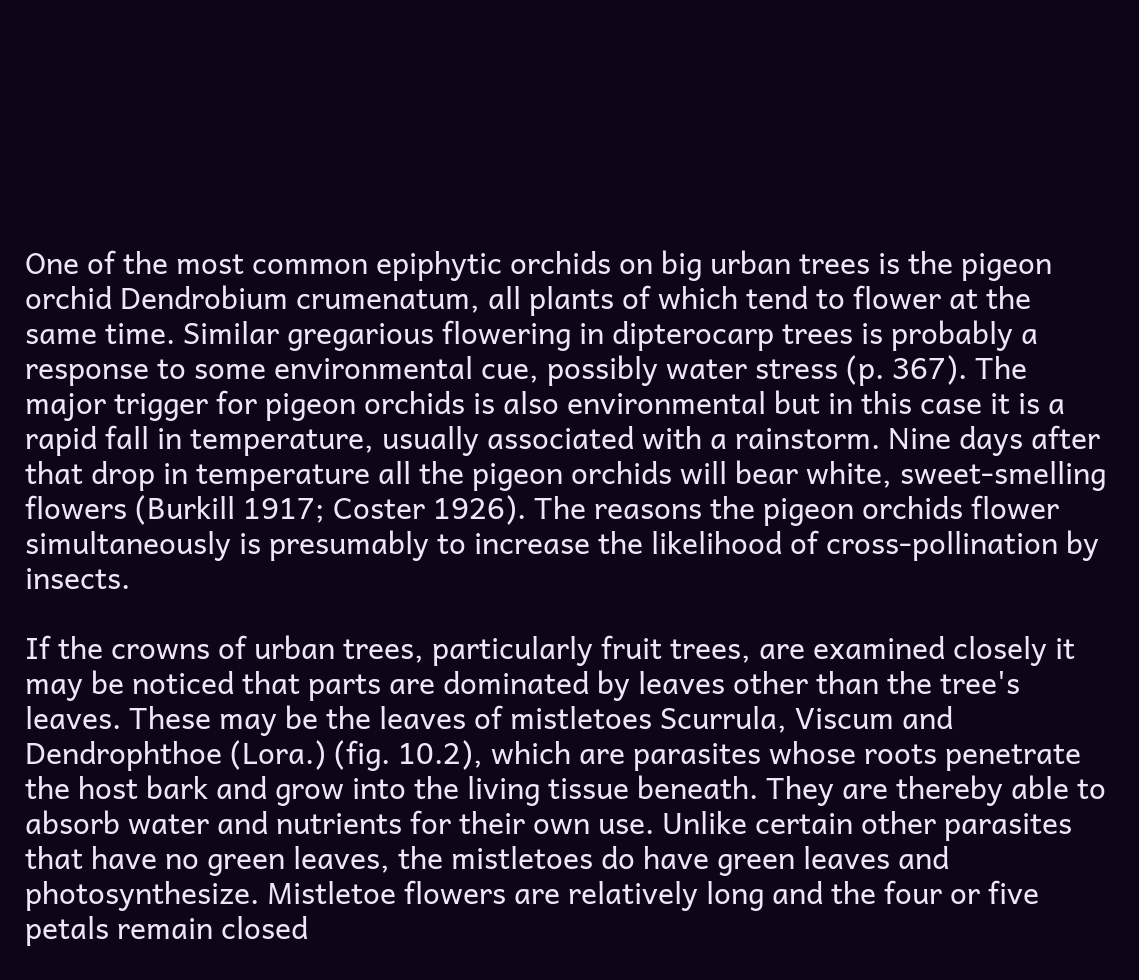One of the most common epiphytic orchids on big urban trees is the pigeon orchid Dendrobium crumenatum, all plants of which tend to flower at the same time. Similar gregarious flowering in dipterocarp trees is probably a response to some environmental cue, possibly water stress (p. 367). The major trigger for pigeon orchids is also environmental but in this case it is a rapid fall in temperature, usually associated with a rainstorm. Nine days after that drop in temperature all the pigeon orchids will bear white, sweet-smelling flowers (Burkill 1917; Coster 1926). The reasons the pigeon orchids flower simultaneously is presumably to increase the likelihood of cross-pollination by insects.

If the crowns of urban trees, particularly fruit trees, are examined closely it may be noticed that parts are dominated by leaves other than the tree's leaves. These may be the leaves of mistletoes Scurrula, Viscum and Dendrophthoe (Lora.) (fig. 10.2), which are parasites whose roots penetrate the host bark and grow into the living tissue beneath. They are thereby able to absorb water and nutrients for their own use. Unlike certain other parasites that have no green leaves, the mistletoes do have green leaves and photosynthesize. Mistletoe flowers are relatively long and the four or five petals remain closed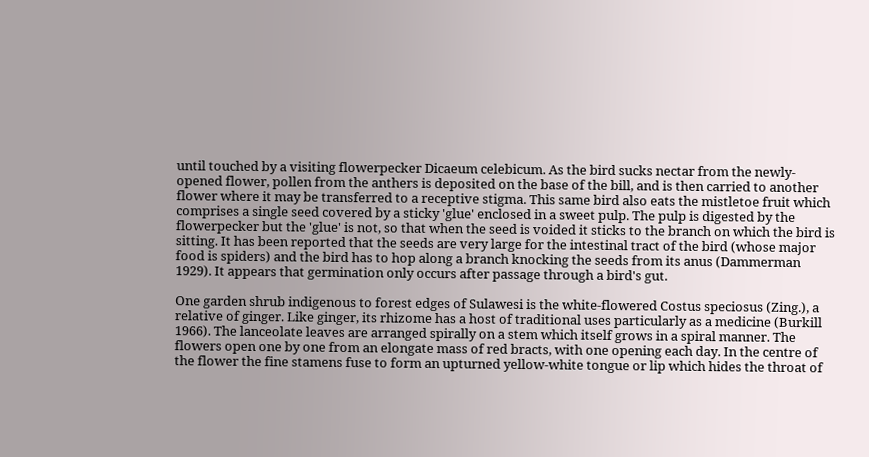until touched by a visiting flowerpecker Dicaeum celebicum. As the bird sucks nectar from the newly-opened flower, pollen from the anthers is deposited on the base of the bill, and is then carried to another flower where it may be transferred to a receptive stigma. This same bird also eats the mistletoe fruit which comprises a single seed covered by a sticky 'glue' enclosed in a sweet pulp. The pulp is digested by the flowerpecker but the 'glue' is not, so that when the seed is voided it sticks to the branch on which the bird is sitting. It has been reported that the seeds are very large for the intestinal tract of the bird (whose major food is spiders) and the bird has to hop along a branch knocking the seeds from its anus (Dammerman 1929). It appears that germination only occurs after passage through a bird's gut.

One garden shrub indigenous to forest edges of Sulawesi is the white-flowered Costus speciosus (Zing.), a relative of ginger. Like ginger, its rhizome has a host of traditional uses particularly as a medicine (Burkill 1966). The lanceolate leaves are arranged spirally on a stem which itself grows in a spiral manner. The flowers open one by one from an elongate mass of red bracts, with one opening each day. In the centre of the flower the fine stamens fuse to form an upturned yellow-white tongue or lip which hides the throat of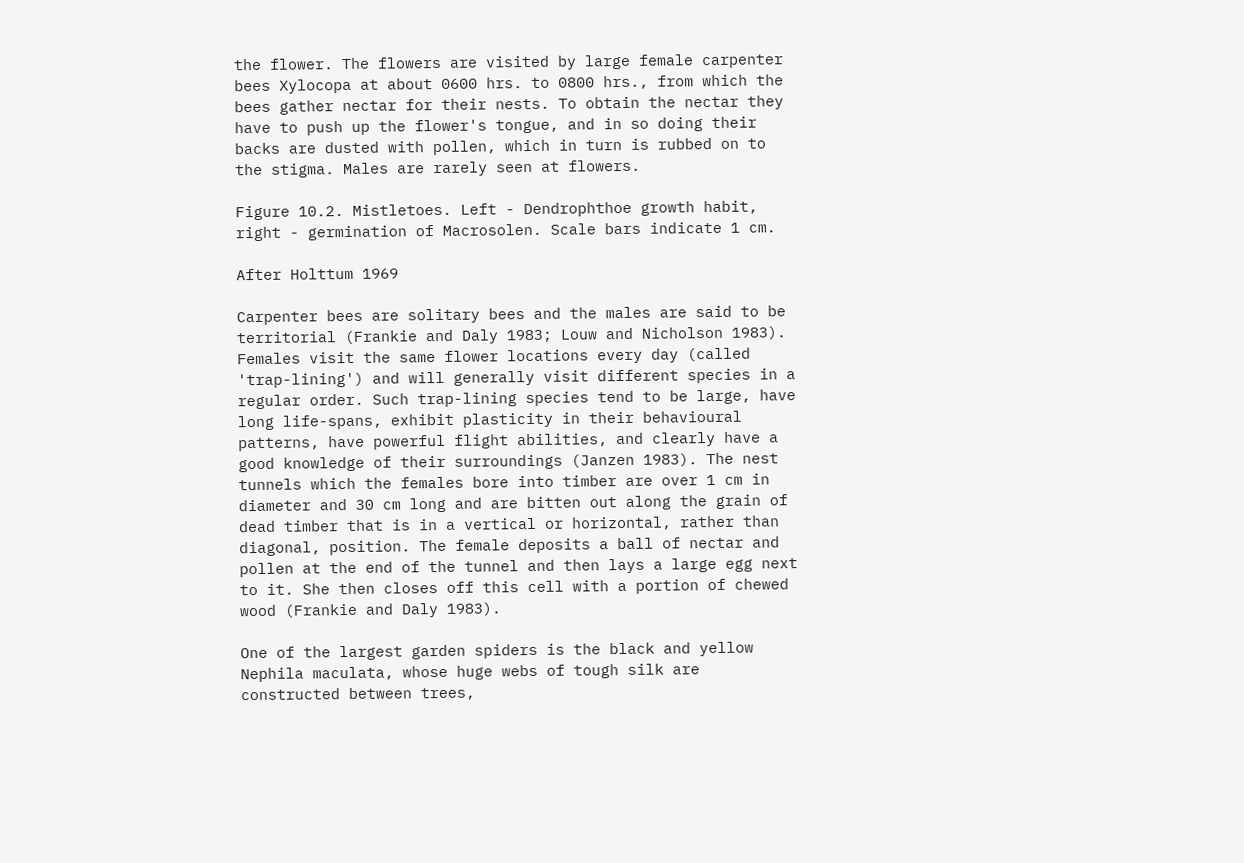the flower. The flowers are visited by large female carpenter bees Xylocopa at about 0600 hrs. to 0800 hrs., from which the bees gather nectar for their nests. To obtain the nectar they have to push up the flower's tongue, and in so doing their backs are dusted with pollen, which in turn is rubbed on to the stigma. Males are rarely seen at flowers.

Figure 10.2. Mistletoes. Left - Dendrophthoe growth habit, right - germination of Macrosolen. Scale bars indicate 1 cm.

After Holttum 1969

Carpenter bees are solitary bees and the males are said to be territorial (Frankie and Daly 1983; Louw and Nicholson 1983). Females visit the same flower locations every day (called 'trap-lining') and will generally visit different species in a regular order. Such trap-lining species tend to be large, have long life-spans, exhibit plasticity in their behavioural patterns, have powerful flight abilities, and clearly have a good knowledge of their surroundings (Janzen 1983). The nest tunnels which the females bore into timber are over 1 cm in diameter and 30 cm long and are bitten out along the grain of dead timber that is in a vertical or horizontal, rather than diagonal, position. The female deposits a ball of nectar and pollen at the end of the tunnel and then lays a large egg next to it. She then closes off this cell with a portion of chewed wood (Frankie and Daly 1983).

One of the largest garden spiders is the black and yellow Nephila maculata, whose huge webs of tough silk are constructed between trees,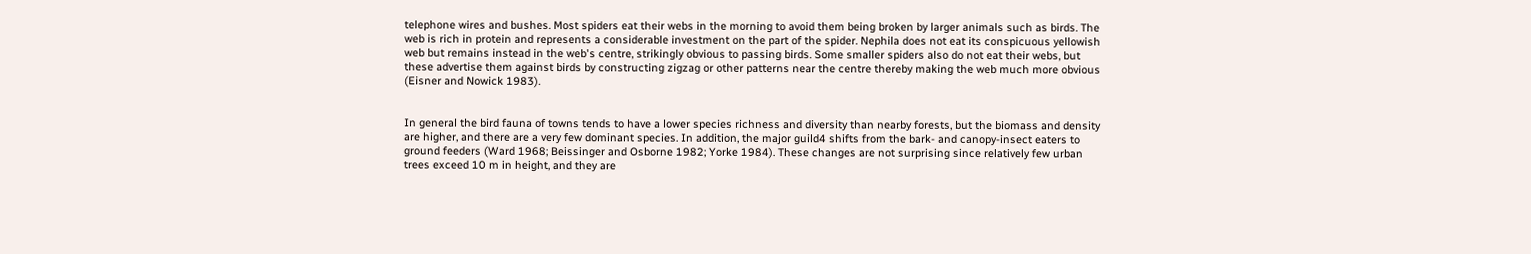telephone wires and bushes. Most spiders eat their webs in the morning to avoid them being broken by larger animals such as birds. The web is rich in protein and represents a considerable investment on the part of the spider. Nephila does not eat its conspicuous yellowish web but remains instead in the web's centre, strikingly obvious to passing birds. Some smaller spiders also do not eat their webs, but these advertise them against birds by constructing zigzag or other patterns near the centre thereby making the web much more obvious (Eisner and Nowick 1983).


In general the bird fauna of towns tends to have a lower species richness and diversity than nearby forests, but the biomass and density are higher, and there are a very few dominant species. In addition, the major guild4 shifts from the bark- and canopy-insect eaters to ground feeders (Ward 1968; Beissinger and Osborne 1982; Yorke 1984). These changes are not surprising since relatively few urban trees exceed 10 m in height, and they are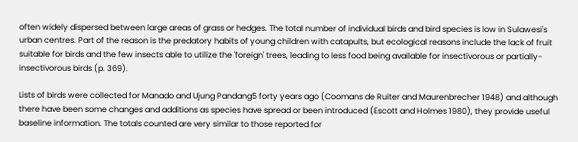often widely dispersed between large areas of grass or hedges. The total number of individual birds and bird species is low in Sulawesi's urban centres. Part of the reason is the predatory habits of young children with catapults, but ecological reasons include the lack of fruit suitable for birds and the few insects able to utilize the 'foreign' trees, leading to less food being available for insectivorous or partially-insectivorous birds (p. 369).

Lists of birds were collected for Manado and Ujung Pandang5 forty years ago (Coomans de Ruiter and Maurenbrecher 1948) and although there have been some changes and additions as species have spread or been introduced (Escott and Holmes 1980), they provide useful baseline information. The totals counted are very similar to those reported for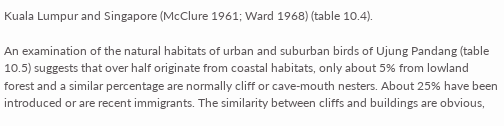Kuala Lumpur and Singapore (McClure 1961; Ward 1968) (table 10.4).

An examination of the natural habitats of urban and suburban birds of Ujung Pandang (table 10.5) suggests that over half originate from coastal habitats, only about 5% from lowland forest and a similar percentage are normally cliff or cave-mouth nesters. About 25% have been introduced or are recent immigrants. The similarity between cliffs and buildings are obvious,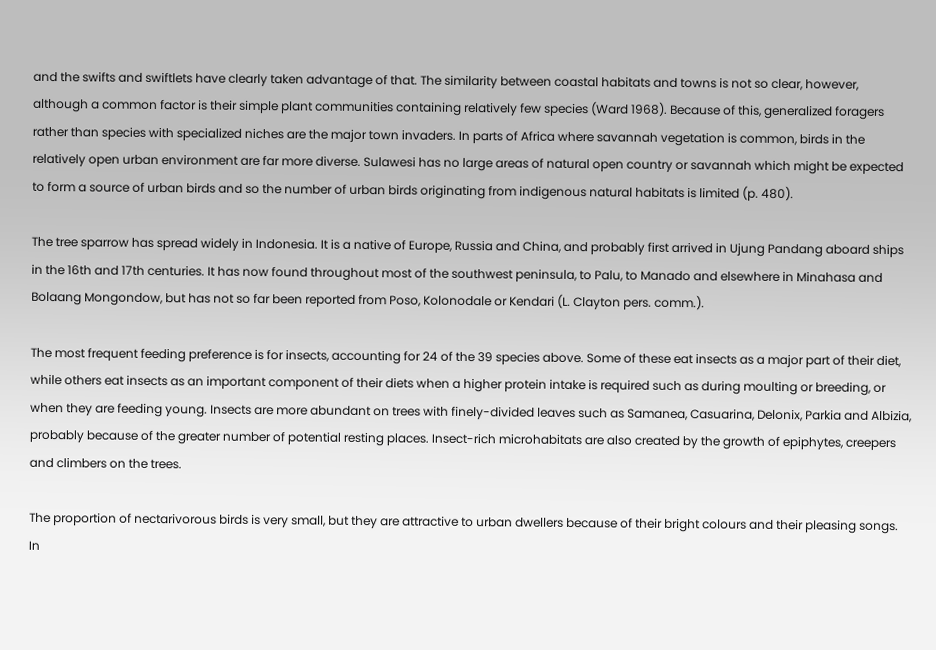and the swifts and swiftlets have clearly taken advantage of that. The similarity between coastal habitats and towns is not so clear, however, although a common factor is their simple plant communities containing relatively few species (Ward 1968). Because of this, generalized foragers rather than species with specialized niches are the major town invaders. In parts of Africa where savannah vegetation is common, birds in the relatively open urban environment are far more diverse. Sulawesi has no large areas of natural open country or savannah which might be expected to form a source of urban birds and so the number of urban birds originating from indigenous natural habitats is limited (p. 480).

The tree sparrow has spread widely in Indonesia. It is a native of Europe, Russia and China, and probably first arrived in Ujung Pandang aboard ships in the 16th and 17th centuries. It has now found throughout most of the southwest peninsula, to Palu, to Manado and elsewhere in Minahasa and Bolaang Mongondow, but has not so far been reported from Poso, Kolonodale or Kendari (L. Clayton pers. comm.).

The most frequent feeding preference is for insects, accounting for 24 of the 39 species above. Some of these eat insects as a major part of their diet, while others eat insects as an important component of their diets when a higher protein intake is required such as during moulting or breeding, or when they are feeding young. Insects are more abundant on trees with finely-divided leaves such as Samanea, Casuarina, Delonix, Parkia and Albizia, probably because of the greater number of potential resting places. Insect-rich microhabitats are also created by the growth of epiphytes, creepers and climbers on the trees.

The proportion of nectarivorous birds is very small, but they are attractive to urban dwellers because of their bright colours and their pleasing songs. In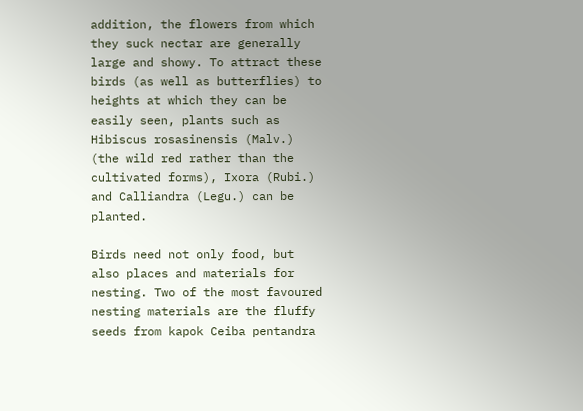addition, the flowers from which they suck nectar are generally large and showy. To attract these birds (as well as butterflies) to heights at which they can be easily seen, plants such as Hibiscus rosasinensis (Malv.) (the wild red rather than the cultivated forms), Ixora (Rubi.) and Calliandra (Legu.) can be planted.

Birds need not only food, but also places and materials for nesting. Two of the most favoured nesting materials are the fluffy seeds from kapok Ceiba pentandra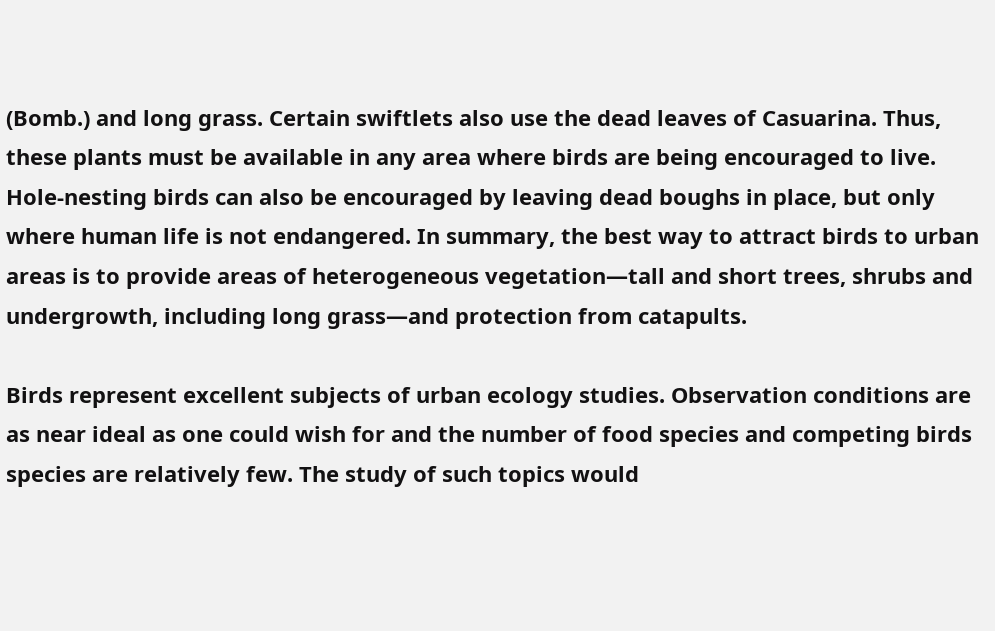(Bomb.) and long grass. Certain swiftlets also use the dead leaves of Casuarina. Thus, these plants must be available in any area where birds are being encouraged to live. Hole-nesting birds can also be encouraged by leaving dead boughs in place, but only where human life is not endangered. In summary, the best way to attract birds to urban areas is to provide areas of heterogeneous vegetation—tall and short trees, shrubs and undergrowth, including long grass—and protection from catapults.

Birds represent excellent subjects of urban ecology studies. Observation conditions are as near ideal as one could wish for and the number of food species and competing birds species are relatively few. The study of such topics would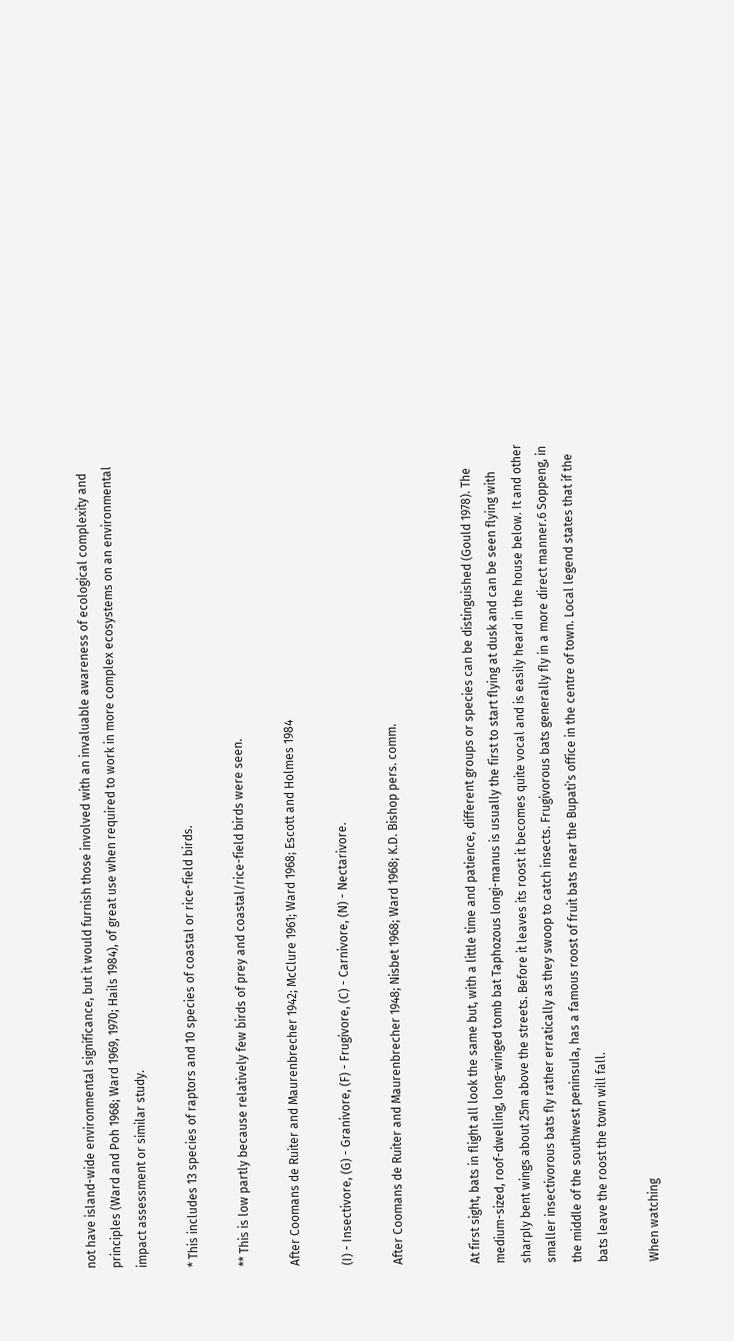not have island-wide environmental significance, but it would furnish those involved with an invaluable awareness of ecological complexity and principles (Ward and Poh 1968; Ward 1969, 1970; Hails 1984), of great use when required to work in more complex ecosystems on an environmental impact assessment or similar study.

* This includes 13 species of raptors and 10 species of coastal or rice-field birds.

** This is low partly because relatively few birds of prey and coastal/rice-field birds were seen.

After Coomans de Ruiter and Maurenbrecher 1942; McClure 1961; Ward 1968; Escott and Holmes 1984

(I) - Insectivore, (G) - Granivore, (F) - Frugivore, (C) - Carnivore, (N) - Nectarivore.

After Coomans de Ruiter and Maurenbrecher 1948; Nisbet 1968; Ward 1968; K.D. Bishop pers. comm.


At first sight, bats in flight all look the same but, with a little time and patience, different groups or species can be distinguished (Gould 1978). The medium-sized, roof-dwelling, long-winged tomb bat Taphozous longi-manus is usually the first to start flying at dusk and can be seen flying with sharply bent wings about 25m above the streets. Before it leaves its roost it becomes quite vocal and is easily heard in the house below. It and other smaller insectivorous bats fly rather erratically as they swoop to catch insects. Frugivorous bats generally fly in a more direct manner.6 Soppeng, in the middle of the southwest peninsula, has a famous roost of fruit bats near the Bupati's office in the centre of town. Local legend states that if the bats leave the roost the town will fall.

When watching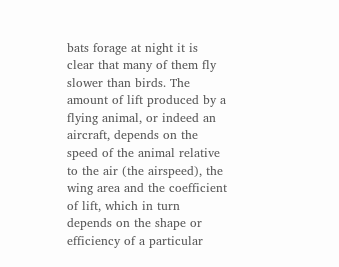bats forage at night it is clear that many of them fly slower than birds. The amount of lift produced by a flying animal, or indeed an aircraft, depends on the speed of the animal relative to the air (the airspeed), the wing area and the coefficient of lift, which in turn depends on the shape or efficiency of a particular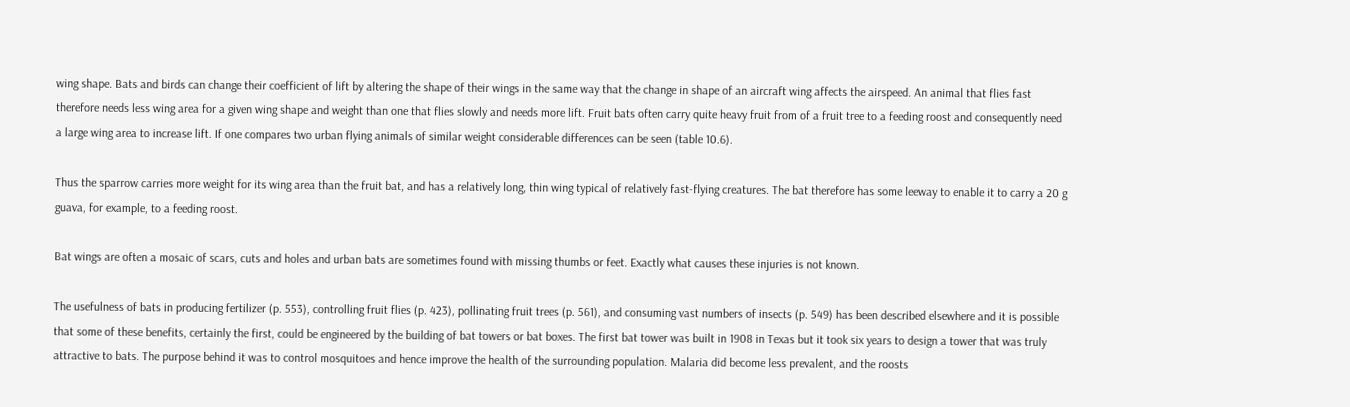wing shape. Bats and birds can change their coefficient of lift by altering the shape of their wings in the same way that the change in shape of an aircraft wing affects the airspeed. An animal that flies fast therefore needs less wing area for a given wing shape and weight than one that flies slowly and needs more lift. Fruit bats often carry quite heavy fruit from of a fruit tree to a feeding roost and consequently need a large wing area to increase lift. If one compares two urban flying animals of similar weight considerable differences can be seen (table 10.6).

Thus the sparrow carries more weight for its wing area than the fruit bat, and has a relatively long, thin wing typical of relatively fast-flying creatures. The bat therefore has some leeway to enable it to carry a 20 g guava, for example, to a feeding roost.

Bat wings are often a mosaic of scars, cuts and holes and urban bats are sometimes found with missing thumbs or feet. Exactly what causes these injuries is not known.

The usefulness of bats in producing fertilizer (p. 553), controlling fruit flies (p. 423), pollinating fruit trees (p. 561), and consuming vast numbers of insects (p. 549) has been described elsewhere and it is possible that some of these benefits, certainly the first, could be engineered by the building of bat towers or bat boxes. The first bat tower was built in 1908 in Texas but it took six years to design a tower that was truly attractive to bats. The purpose behind it was to control mosquitoes and hence improve the health of the surrounding population. Malaria did become less prevalent, and the roosts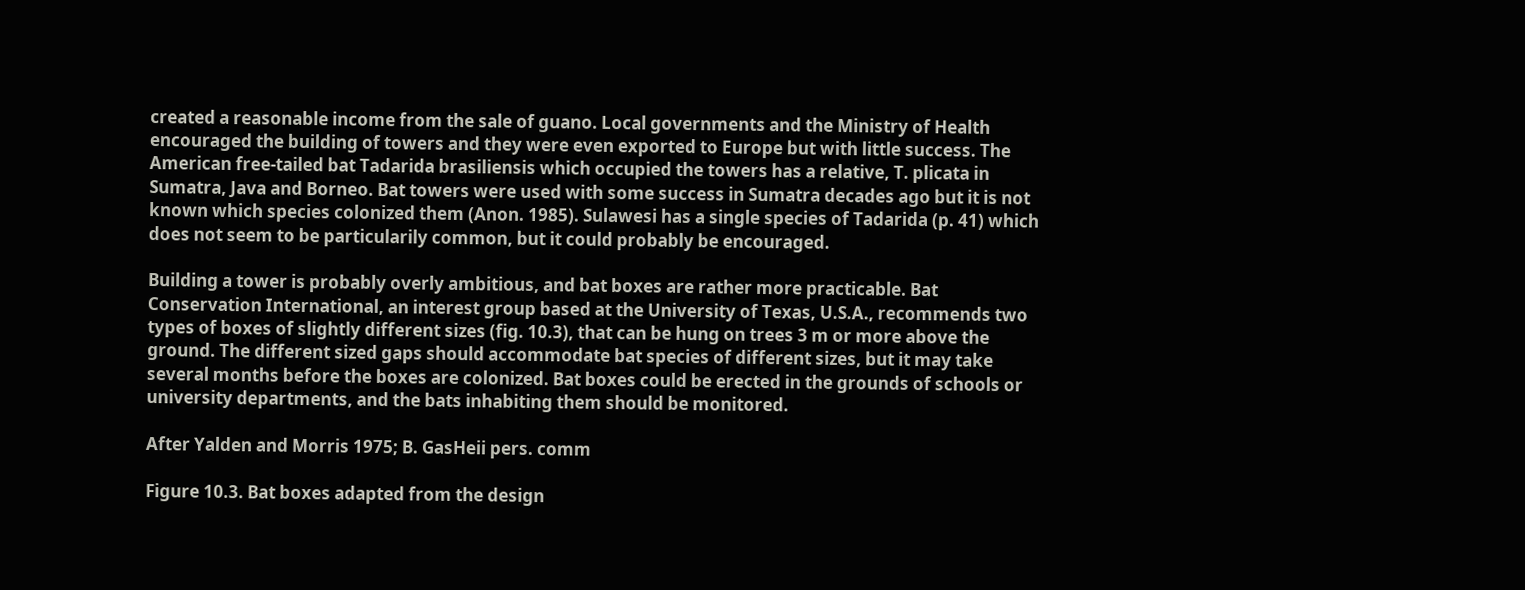created a reasonable income from the sale of guano. Local governments and the Ministry of Health encouraged the building of towers and they were even exported to Europe but with little success. The American free-tailed bat Tadarida brasiliensis which occupied the towers has a relative, T. plicata in Sumatra, Java and Borneo. Bat towers were used with some success in Sumatra decades ago but it is not known which species colonized them (Anon. 1985). Sulawesi has a single species of Tadarida (p. 41) which does not seem to be particularily common, but it could probably be encouraged.

Building a tower is probably overly ambitious, and bat boxes are rather more practicable. Bat Conservation International, an interest group based at the University of Texas, U.S.A., recommends two types of boxes of slightly different sizes (fig. 10.3), that can be hung on trees 3 m or more above the ground. The different sized gaps should accommodate bat species of different sizes, but it may take several months before the boxes are colonized. Bat boxes could be erected in the grounds of schools or university departments, and the bats inhabiting them should be monitored.

After Yalden and Morris 1975; B. GasHeii pers. comm

Figure 10.3. Bat boxes adapted from the design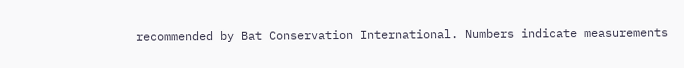recommended by Bat Conservation International. Numbers indicate measurements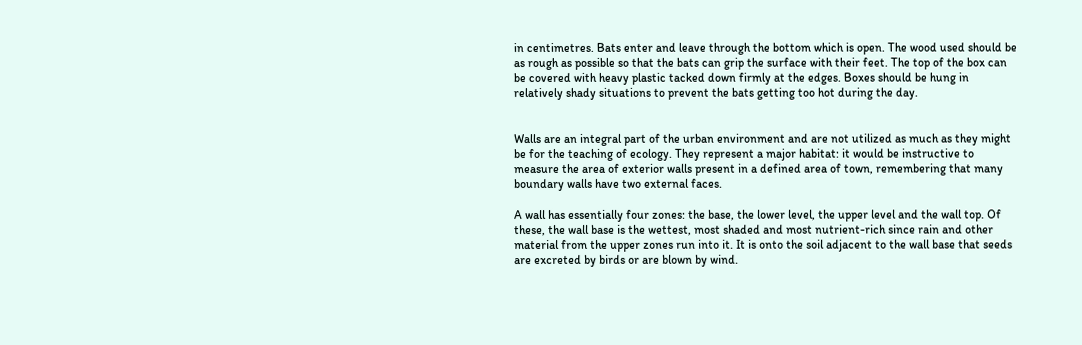in centimetres. Bats enter and leave through the bottom which is open. The wood used should be as rough as possible so that the bats can grip the surface with their feet. The top of the box can be covered with heavy plastic tacked down firmly at the edges. Boxes should be hung in relatively shady situations to prevent the bats getting too hot during the day.


Walls are an integral part of the urban environment and are not utilized as much as they might be for the teaching of ecology. They represent a major habitat: it would be instructive to measure the area of exterior walls present in a defined area of town, remembering that many boundary walls have two external faces.

A wall has essentially four zones: the base, the lower level, the upper level and the wall top. Of these, the wall base is the wettest, most shaded and most nutrient-rich since rain and other material from the upper zones run into it. It is onto the soil adjacent to the wall base that seeds are excreted by birds or are blown by wind.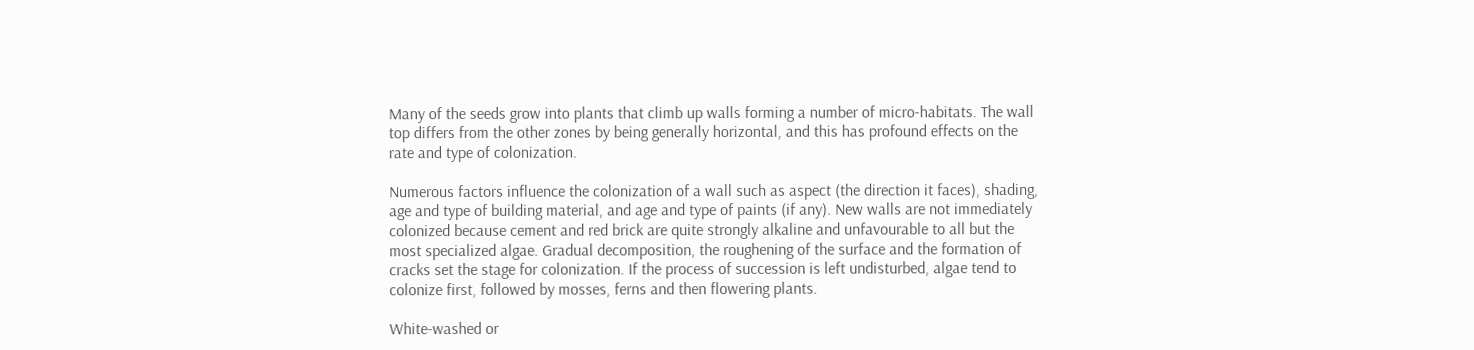Many of the seeds grow into plants that climb up walls forming a number of micro-habitats. The wall top differs from the other zones by being generally horizontal, and this has profound effects on the rate and type of colonization.

Numerous factors influence the colonization of a wall such as aspect (the direction it faces), shading, age and type of building material, and age and type of paints (if any). New walls are not immediately colonized because cement and red brick are quite strongly alkaline and unfavourable to all but the most specialized algae. Gradual decomposition, the roughening of the surface and the formation of cracks set the stage for colonization. If the process of succession is left undisturbed, algae tend to colonize first, followed by mosses, ferns and then flowering plants.

White-washed or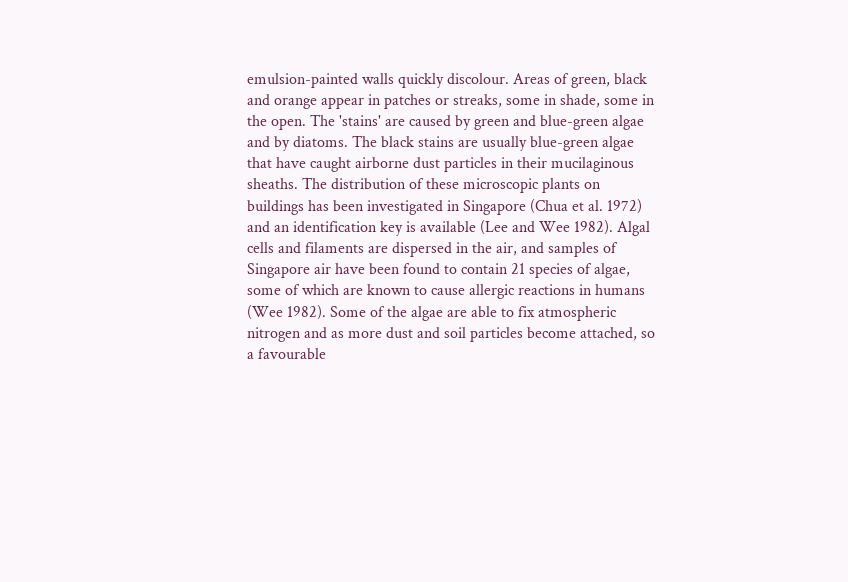emulsion-painted walls quickly discolour. Areas of green, black and orange appear in patches or streaks, some in shade, some in the open. The 'stains' are caused by green and blue-green algae and by diatoms. The black stains are usually blue-green algae that have caught airborne dust particles in their mucilaginous sheaths. The distribution of these microscopic plants on buildings has been investigated in Singapore (Chua et al. 1972) and an identification key is available (Lee and Wee 1982). Algal cells and filaments are dispersed in the air, and samples of Singapore air have been found to contain 21 species of algae, some of which are known to cause allergic reactions in humans (Wee 1982). Some of the algae are able to fix atmospheric nitrogen and as more dust and soil particles become attached, so a favourable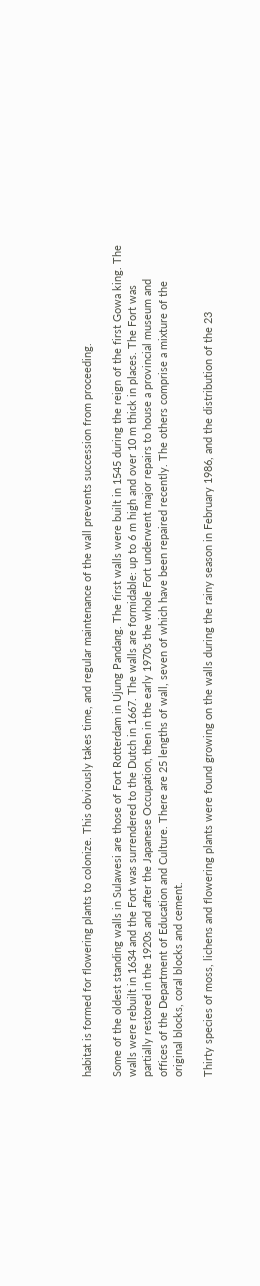habitat is formed for flowering plants to colonize. This obviously takes time, and regular maintenance of the wall prevents succession from proceeding.

Some of the oldest standing walls in Sulawesi are those of Fort Rotterdam in Ujung Pandang. The first walls were built in 1545 during the reign of the first Gowa king. The walls were rebuilt in 1634 and the Fort was surrendered to the Dutch in 1667. The walls are formidable: up to 6 m high and over 10 m thick in places. The Fort was partially restored in the 1920s and after the Japanese Occupation, then in the early 1970s the whole Fort underwent major repairs to house a provincial museum and offices of the Department of Education and Culture. There are 25 lengths of wall, seven of which have been repaired recently. The others comprise a mixture of the original blocks, coral blocks and cement.

Thirty species of moss, lichens and flowering plants were found growing on the walls during the rainy season in February 1986, and the distribution of the 23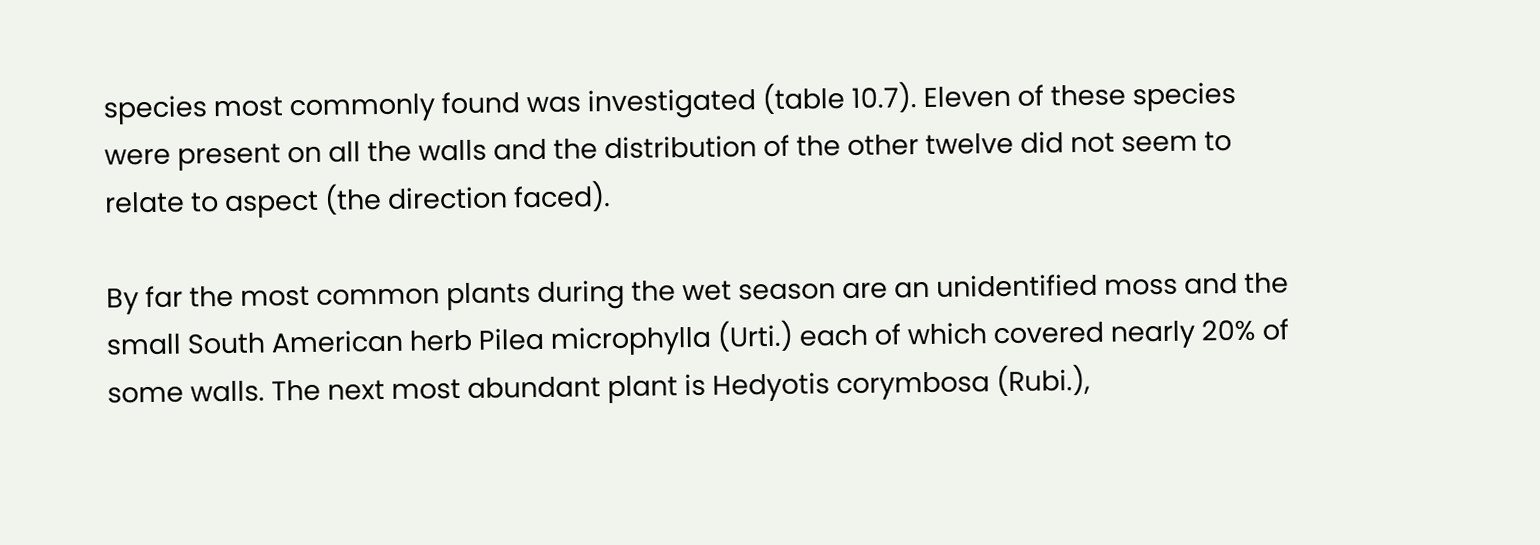species most commonly found was investigated (table 10.7). Eleven of these species were present on all the walls and the distribution of the other twelve did not seem to relate to aspect (the direction faced).

By far the most common plants during the wet season are an unidentified moss and the small South American herb Pilea microphylla (Urti.) each of which covered nearly 20% of some walls. The next most abundant plant is Hedyotis corymbosa (Rubi.),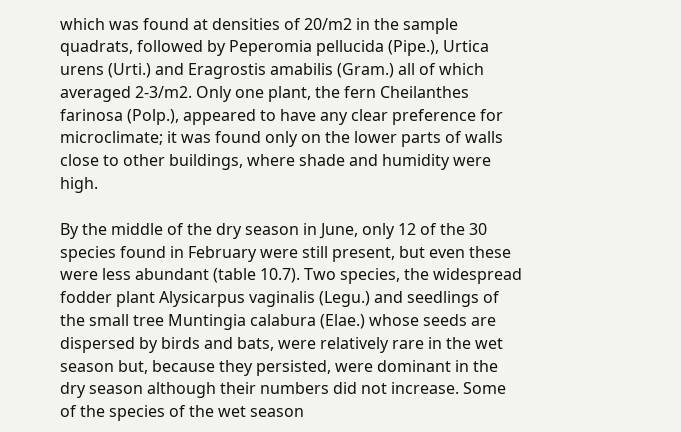which was found at densities of 20/m2 in the sample quadrats, followed by Peperomia pellucida (Pipe.), Urtica urens (Urti.) and Eragrostis amabilis (Gram.) all of which averaged 2-3/m2. Only one plant, the fern Cheilanthes farinosa (Polp.), appeared to have any clear preference for microclimate; it was found only on the lower parts of walls close to other buildings, where shade and humidity were high.

By the middle of the dry season in June, only 12 of the 30 species found in February were still present, but even these were less abundant (table 10.7). Two species, the widespread fodder plant Alysicarpus vaginalis (Legu.) and seedlings of the small tree Muntingia calabura (Elae.) whose seeds are dispersed by birds and bats, were relatively rare in the wet season but, because they persisted, were dominant in the dry season although their numbers did not increase. Some of the species of the wet season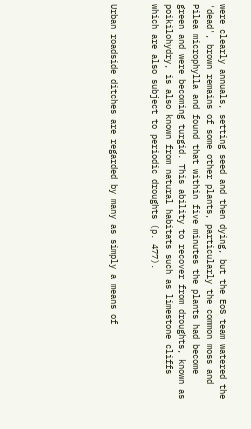were clearly annuals, setting seed and then dying, but the EoS team watered the 'dead', brown remains of some other plants, particularly the common moss and Pilea microphylla and found that within five minutes the plants had become green and were becoming turgid. This ability to recover from droughts, known as poikilohydry, is also known from natural habitats such as limestone cliffs which are also subject to periodic droughts (p. 477).


Urban roadside ditches are regarded by many as simply a means of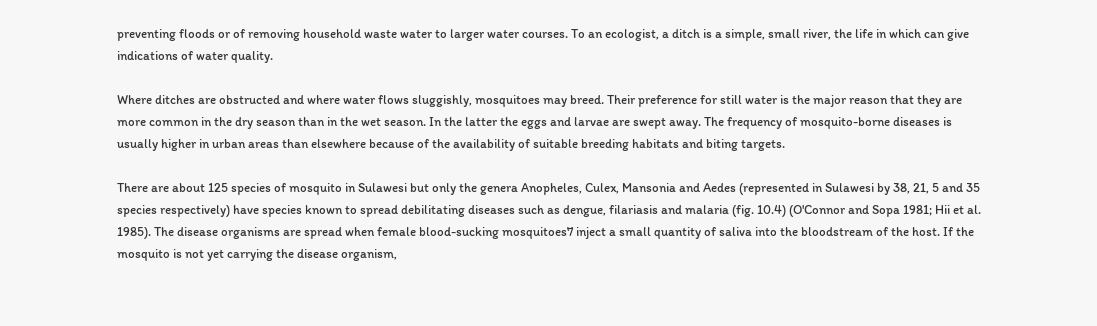preventing floods or of removing household waste water to larger water courses. To an ecologist, a ditch is a simple, small river, the life in which can give indications of water quality.

Where ditches are obstructed and where water flows sluggishly, mosquitoes may breed. Their preference for still water is the major reason that they are more common in the dry season than in the wet season. In the latter the eggs and larvae are swept away. The frequency of mosquito-borne diseases is usually higher in urban areas than elsewhere because of the availability of suitable breeding habitats and biting targets.

There are about 125 species of mosquito in Sulawesi but only the genera Anopheles, Culex, Mansonia and Aedes (represented in Sulawesi by 38, 21, 5 and 35 species respectively) have species known to spread debilitating diseases such as dengue, filariasis and malaria (fig. 10.4) (O'Connor and Sopa 1981; Hii et al. 1985). The disease organisms are spread when female blood-sucking mosquitoes7 inject a small quantity of saliva into the bloodstream of the host. If the mosquito is not yet carrying the disease organism,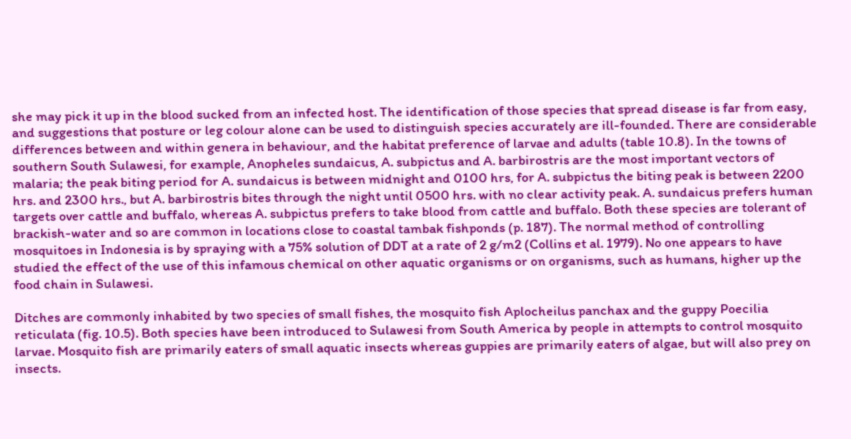she may pick it up in the blood sucked from an infected host. The identification of those species that spread disease is far from easy, and suggestions that posture or leg colour alone can be used to distinguish species accurately are ill-founded. There are considerable differences between and within genera in behaviour, and the habitat preference of larvae and adults (table 10.8). In the towns of southern South Sulawesi, for example, Anopheles sundaicus, A. subpictus and A. barbirostris are the most important vectors of malaria; the peak biting period for A. sundaicus is between midnight and 0100 hrs, for A. subpictus the biting peak is between 2200 hrs. and 2300 hrs., but A. barbirostris bites through the night until 0500 hrs. with no clear activity peak. A. sundaicus prefers human targets over cattle and buffalo, whereas A. subpictus prefers to take blood from cattle and buffalo. Both these species are tolerant of brackish-water and so are common in locations close to coastal tambak fishponds (p. 187). The normal method of controlling mosquitoes in Indonesia is by spraying with a 75% solution of DDT at a rate of 2 g/m2 (Collins et al. 1979). No one appears to have studied the effect of the use of this infamous chemical on other aquatic organisms or on organisms, such as humans, higher up the food chain in Sulawesi.

Ditches are commonly inhabited by two species of small fishes, the mosquito fish Aplocheilus panchax and the guppy Poecilia reticulata (fig. 10.5). Both species have been introduced to Sulawesi from South America by people in attempts to control mosquito larvae. Mosquito fish are primarily eaters of small aquatic insects whereas guppies are primarily eaters of algae, but will also prey on insects.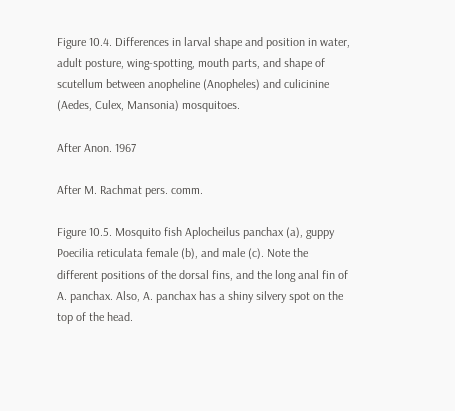Figure 10.4. Differences in larval shape and position in water, adult posture, wing-spotting, mouth parts, and shape of scutellum between anopheline (Anopheles) and culicinine (Aedes, Culex, Mansonia) mosquitoes.

After Anon. 1967

After M. Rachmat pers. comm.

Figure 10.5. Mosquito fish Aplocheilus panchax (a), guppy Poecilia reticulata female (b), and male (c). Note the different positions of the dorsal fins, and the long anal fin of A. panchax. Also, A. panchax has a shiny silvery spot on the top of the head.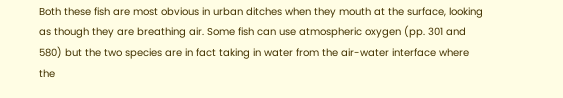Both these fish are most obvious in urban ditches when they mouth at the surface, looking as though they are breathing air. Some fish can use atmospheric oxygen (pp. 301 and 580) but the two species are in fact taking in water from the air-water interface where the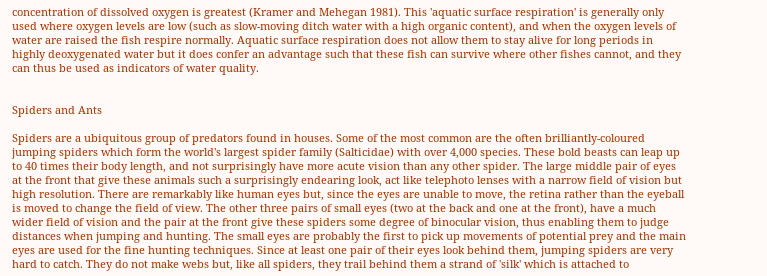concentration of dissolved oxygen is greatest (Kramer and Mehegan 1981). This 'aquatic surface respiration' is generally only used where oxygen levels are low (such as slow-moving ditch water with a high organic content), and when the oxygen levels of water are raised the fish respire normally. Aquatic surface respiration does not allow them to stay alive for long periods in highly deoxygenated water but it does confer an advantage such that these fish can survive where other fishes cannot, and they can thus be used as indicators of water quality.


Spiders and Ants

Spiders are a ubiquitous group of predators found in houses. Some of the most common are the often brilliantly-coloured jumping spiders which form the world's largest spider family (Salticidae) with over 4,000 species. These bold beasts can leap up to 40 times their body length, and not surprisingly have more acute vision than any other spider. The large middle pair of eyes at the front that give these animals such a surprisingly endearing look, act like telephoto lenses with a narrow field of vision but high resolution. There are remarkably like human eyes but, since the eyes are unable to move, the retina rather than the eyeball is moved to change the field of view. The other three pairs of small eyes (two at the back and one at the front), have a much wider field of vision and the pair at the front give these spiders some degree of binocular vision, thus enabling them to judge distances when jumping and hunting. The small eyes are probably the first to pick up movements of potential prey and the main eyes are used for the fine hunting techniques. Since at least one pair of their eyes look behind them, jumping spiders are very hard to catch. They do not make webs but, like all spiders, they trail behind them a strand of 'silk' which is attached to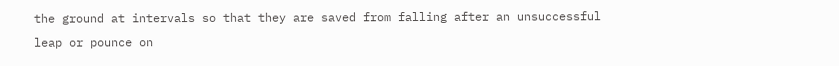the ground at intervals so that they are saved from falling after an unsuccessful leap or pounce on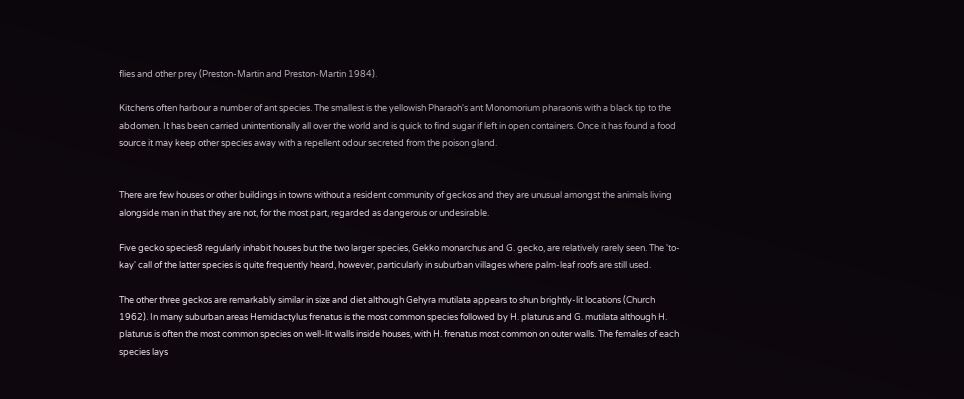flies and other prey (Preston-Martin and Preston-Martin 1984).

Kitchens often harbour a number of ant species. The smallest is the yellowish Pharaoh's ant Monomorium pharaonis with a black tip to the abdomen. It has been carried unintentionally all over the world and is quick to find sugar if left in open containers. Once it has found a food source it may keep other species away with a repellent odour secreted from the poison gland.


There are few houses or other buildings in towns without a resident community of geckos and they are unusual amongst the animals living alongside man in that they are not, for the most part, regarded as dangerous or undesirable.

Five gecko species8 regularly inhabit houses but the two larger species, Gekko monarchus and G. gecko, are relatively rarely seen. The 'to-kay' call of the latter species is quite frequently heard, however, particularly in suburban villages where palm-leaf roofs are still used.

The other three geckos are remarkably similar in size and diet although Gehyra mutilata appears to shun brightly-lit locations (Church 1962). In many suburban areas Hemidactylus frenatus is the most common species followed by H. platurus and G. mutilata although H. platurus is often the most common species on well-lit walls inside houses, with H. frenatus most common on outer walls. The females of each species lays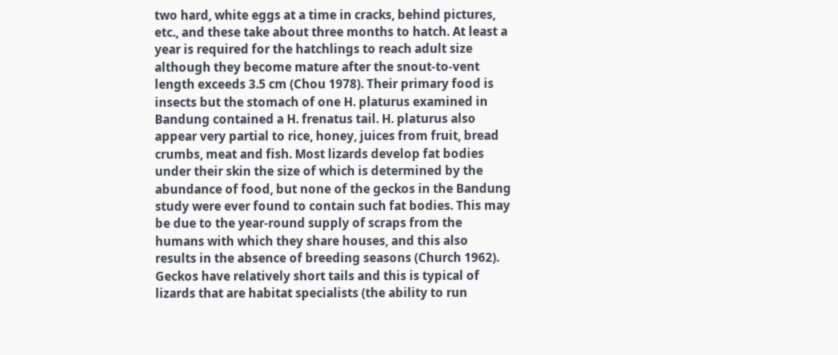two hard, white eggs at a time in cracks, behind pictures, etc., and these take about three months to hatch. At least a year is required for the hatchlings to reach adult size although they become mature after the snout-to-vent length exceeds 3.5 cm (Chou 1978). Their primary food is insects but the stomach of one H. platurus examined in Bandung contained a H. frenatus tail. H. platurus also appear very partial to rice, honey, juices from fruit, bread crumbs, meat and fish. Most lizards develop fat bodies under their skin the size of which is determined by the abundance of food, but none of the geckos in the Bandung study were ever found to contain such fat bodies. This may be due to the year-round supply of scraps from the humans with which they share houses, and this also results in the absence of breeding seasons (Church 1962). Geckos have relatively short tails and this is typical of lizards that are habitat specialists (the ability to run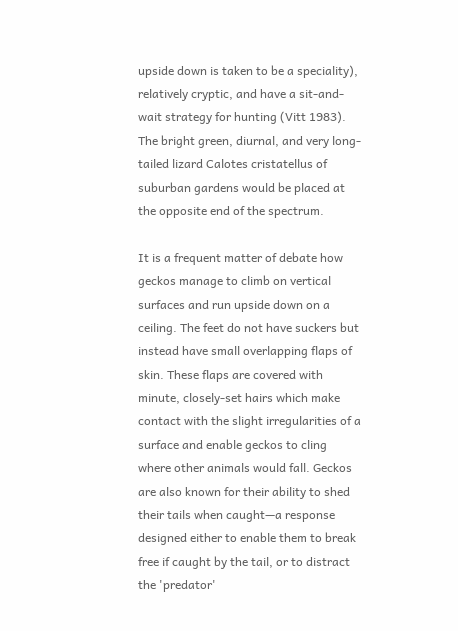upside down is taken to be a speciality), relatively cryptic, and have a sit-and-wait strategy for hunting (Vitt 1983). The bright green, diurnal, and very long-tailed lizard Calotes cristatellus of suburban gardens would be placed at the opposite end of the spectrum.

It is a frequent matter of debate how geckos manage to climb on vertical surfaces and run upside down on a ceiling. The feet do not have suckers but instead have small overlapping flaps of skin. These flaps are covered with minute, closely-set hairs which make contact with the slight irregularities of a surface and enable geckos to cling where other animals would fall. Geckos are also known for their ability to shed their tails when caught—a response designed either to enable them to break free if caught by the tail, or to distract the 'predator'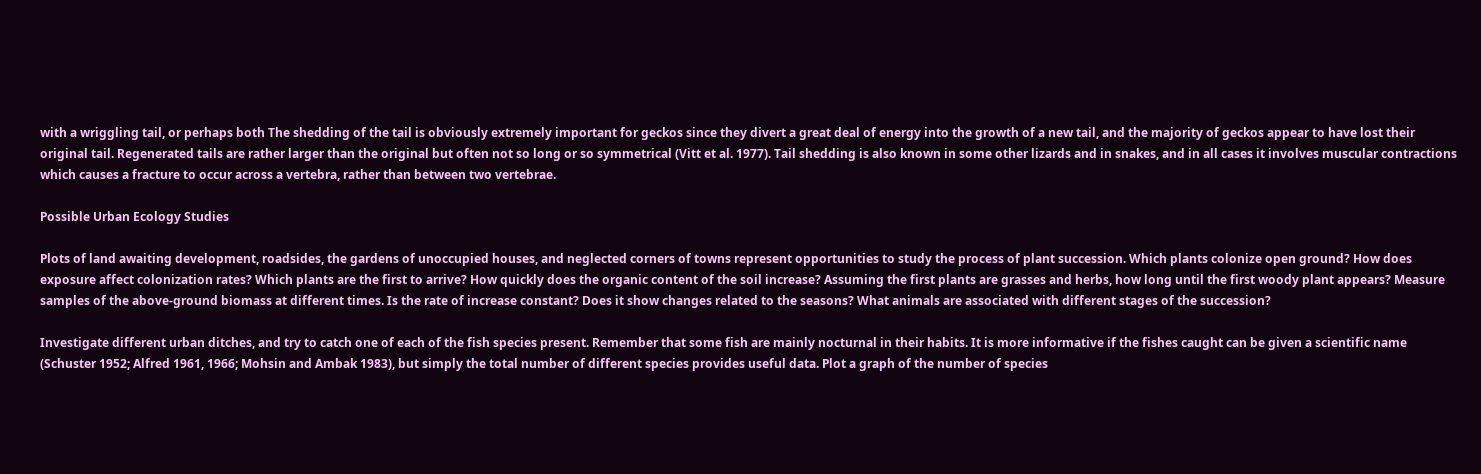with a wriggling tail, or perhaps both The shedding of the tail is obviously extremely important for geckos since they divert a great deal of energy into the growth of a new tail, and the majority of geckos appear to have lost their original tail. Regenerated tails are rather larger than the original but often not so long or so symmetrical (Vitt et al. 1977). Tail shedding is also known in some other lizards and in snakes, and in all cases it involves muscular contractions which causes a fracture to occur across a vertebra, rather than between two vertebrae.

Possible Urban Ecology Studies

Plots of land awaiting development, roadsides, the gardens of unoccupied houses, and neglected corners of towns represent opportunities to study the process of plant succession. Which plants colonize open ground? How does exposure affect colonization rates? Which plants are the first to arrive? How quickly does the organic content of the soil increase? Assuming the first plants are grasses and herbs, how long until the first woody plant appears? Measure samples of the above-ground biomass at different times. Is the rate of increase constant? Does it show changes related to the seasons? What animals are associated with different stages of the succession?

Investigate different urban ditches, and try to catch one of each of the fish species present. Remember that some fish are mainly nocturnal in their habits. It is more informative if the fishes caught can be given a scientific name (Schuster 1952; Alfred 1961, 1966; Mohsin and Ambak 1983), but simply the total number of different species provides useful data. Plot a graph of the number of species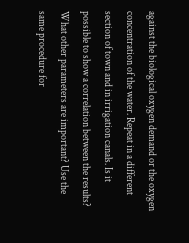against the biological oxygen demand or the oxygen concentration of the water. Repeat in a different section of town and in irrigation canals. Is it possible to show a correlation between the results? What other parameters are important? Use the same procedure for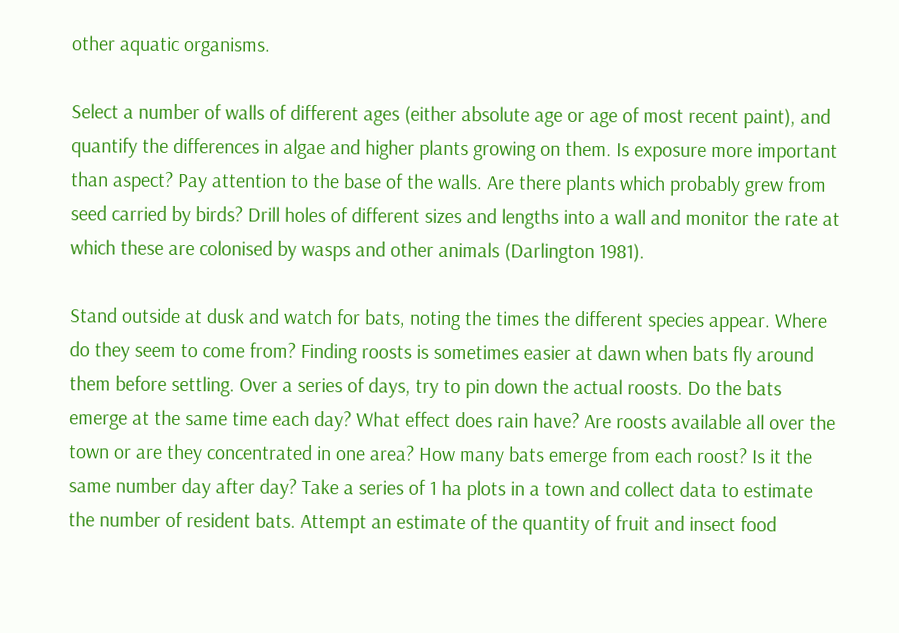other aquatic organisms.

Select a number of walls of different ages (either absolute age or age of most recent paint), and quantify the differences in algae and higher plants growing on them. Is exposure more important than aspect? Pay attention to the base of the walls. Are there plants which probably grew from seed carried by birds? Drill holes of different sizes and lengths into a wall and monitor the rate at which these are colonised by wasps and other animals (Darlington 1981).

Stand outside at dusk and watch for bats, noting the times the different species appear. Where do they seem to come from? Finding roosts is sometimes easier at dawn when bats fly around them before settling. Over a series of days, try to pin down the actual roosts. Do the bats emerge at the same time each day? What effect does rain have? Are roosts available all over the town or are they concentrated in one area? How many bats emerge from each roost? Is it the same number day after day? Take a series of 1 ha plots in a town and collect data to estimate the number of resident bats. Attempt an estimate of the quantity of fruit and insect food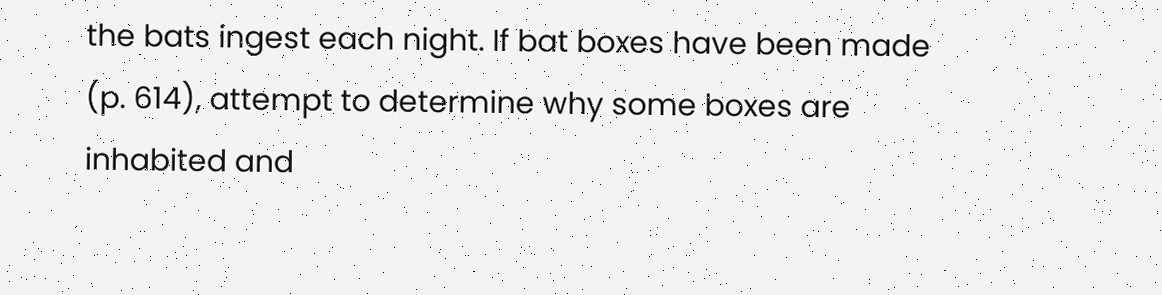the bats ingest each night. If bat boxes have been made (p. 614), attempt to determine why some boxes are inhabited and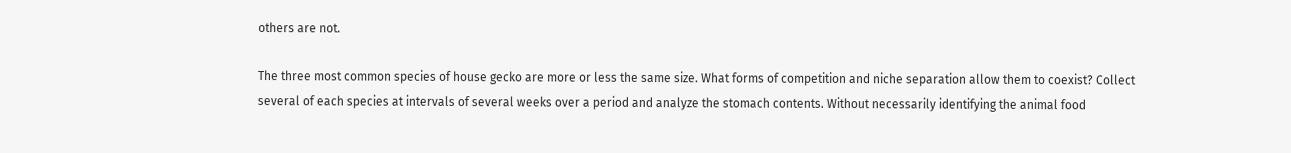others are not.

The three most common species of house gecko are more or less the same size. What forms of competition and niche separation allow them to coexist? Collect several of each species at intervals of several weeks over a period and analyze the stomach contents. Without necessarily identifying the animal food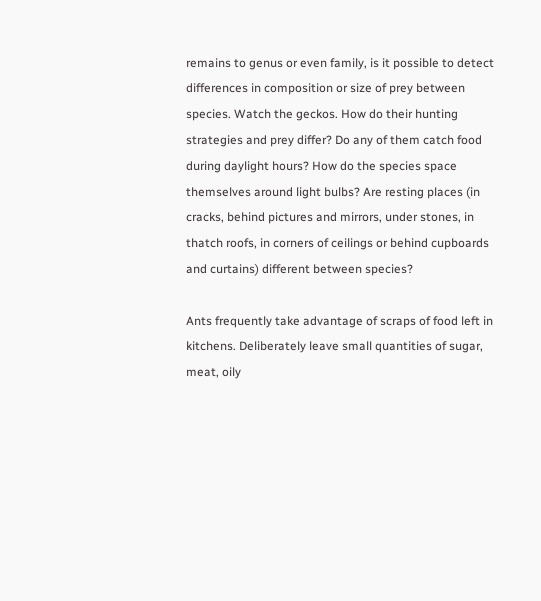remains to genus or even family, is it possible to detect differences in composition or size of prey between species. Watch the geckos. How do their hunting strategies and prey differ? Do any of them catch food during daylight hours? How do the species space themselves around light bulbs? Are resting places (in cracks, behind pictures and mirrors, under stones, in thatch roofs, in corners of ceilings or behind cupboards and curtains) different between species?

Ants frequently take advantage of scraps of food left in kitchens. Deliberately leave small quantities of sugar, meat, oily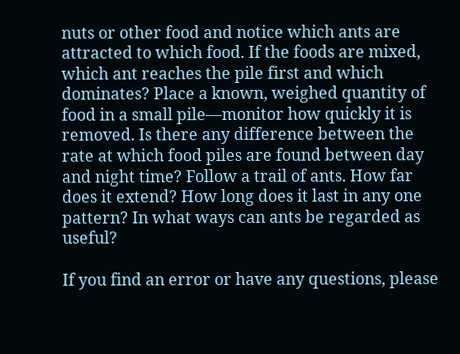nuts or other food and notice which ants are attracted to which food. If the foods are mixed, which ant reaches the pile first and which dominates? Place a known, weighed quantity of food in a small pile—monitor how quickly it is removed. Is there any difference between the rate at which food piles are found between day and night time? Follow a trail of ants. How far does it extend? How long does it last in any one pattern? In what ways can ants be regarded as useful?

If you find an error or have any questions, please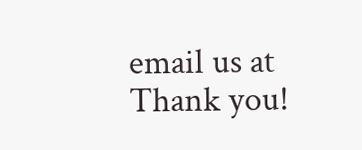email us at Thank you!